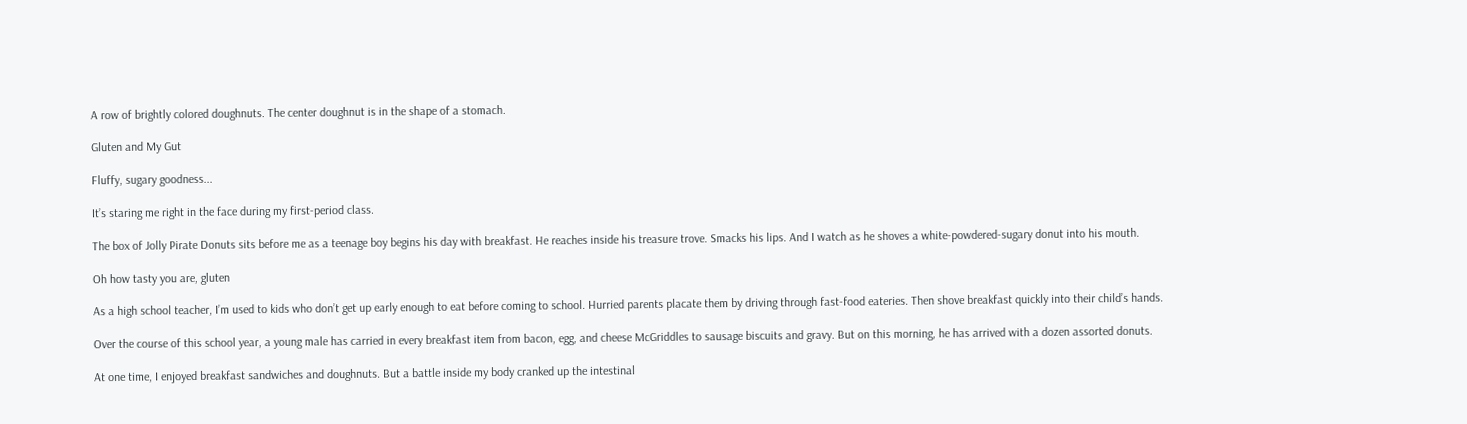A row of brightly colored doughnuts. The center doughnut is in the shape of a stomach.

Gluten and My Gut

Fluffy, sugary goodness...

It’s staring me right in the face during my first-period class.

The box of Jolly Pirate Donuts sits before me as a teenage boy begins his day with breakfast. He reaches inside his treasure trove. Smacks his lips. And I watch as he shoves a white-powdered-sugary donut into his mouth.

Oh how tasty you are, gluten

As a high school teacher, I’m used to kids who don’t get up early enough to eat before coming to school. Hurried parents placate them by driving through fast-food eateries. Then shove breakfast quickly into their child’s hands.

Over the course of this school year, a young male has carried in every breakfast item from bacon, egg, and cheese McGriddles to sausage biscuits and gravy. But on this morning, he has arrived with a dozen assorted donuts.

At one time, I enjoyed breakfast sandwiches and doughnuts. But a battle inside my body cranked up the intestinal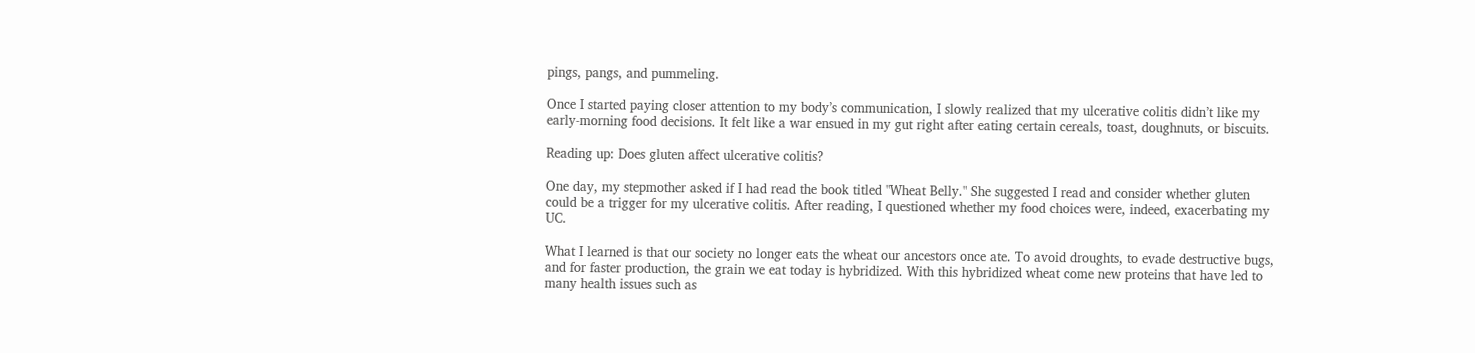pings, pangs, and pummeling.

Once I started paying closer attention to my body’s communication, I slowly realized that my ulcerative colitis didn’t like my early-morning food decisions. It felt like a war ensued in my gut right after eating certain cereals, toast, doughnuts, or biscuits.

Reading up: Does gluten affect ulcerative colitis?

One day, my stepmother asked if I had read the book titled "Wheat Belly." She suggested I read and consider whether gluten could be a trigger for my ulcerative colitis. After reading, I questioned whether my food choices were, indeed, exacerbating my UC.

What I learned is that our society no longer eats the wheat our ancestors once ate. To avoid droughts, to evade destructive bugs, and for faster production, the grain we eat today is hybridized. With this hybridized wheat come new proteins that have led to many health issues such as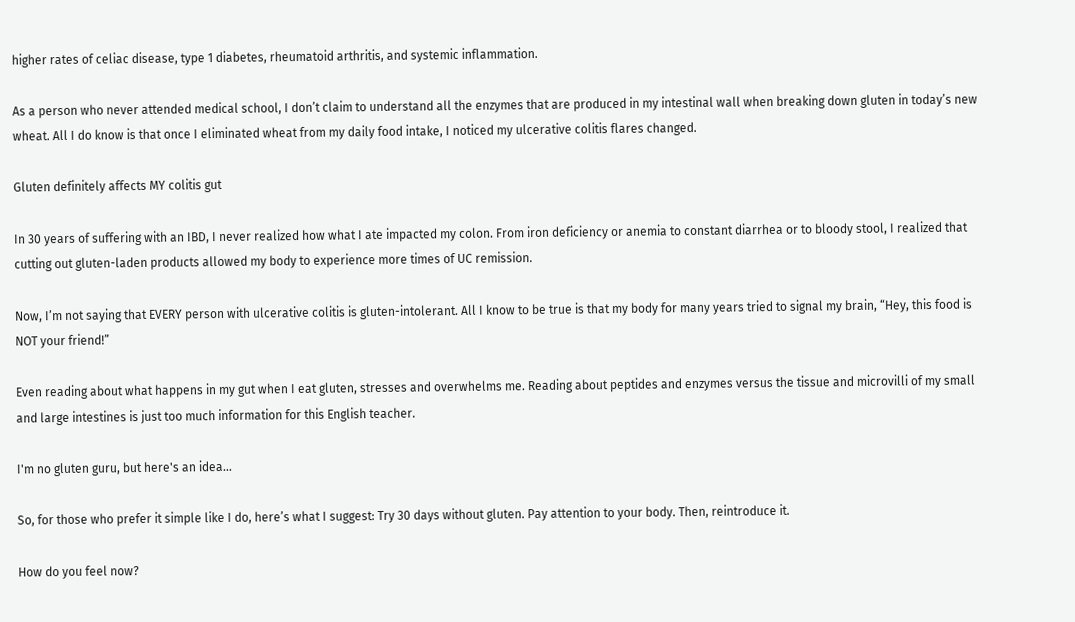higher rates of celiac disease, type 1 diabetes, rheumatoid arthritis, and systemic inflammation.

As a person who never attended medical school, I don’t claim to understand all the enzymes that are produced in my intestinal wall when breaking down gluten in today’s new wheat. All I do know is that once I eliminated wheat from my daily food intake, I noticed my ulcerative colitis flares changed.

Gluten definitely affects MY colitis gut

In 30 years of suffering with an IBD, I never realized how what I ate impacted my colon. From iron deficiency or anemia to constant diarrhea or to bloody stool, I realized that cutting out gluten-laden products allowed my body to experience more times of UC remission.

Now, I’m not saying that EVERY person with ulcerative colitis is gluten-intolerant. All I know to be true is that my body for many years tried to signal my brain, “Hey, this food is NOT your friend!”

Even reading about what happens in my gut when I eat gluten, stresses and overwhelms me. Reading about peptides and enzymes versus the tissue and microvilli of my small and large intestines is just too much information for this English teacher.

I'm no gluten guru, but here's an idea...

So, for those who prefer it simple like I do, here’s what I suggest: Try 30 days without gluten. Pay attention to your body. Then, reintroduce it.

How do you feel now?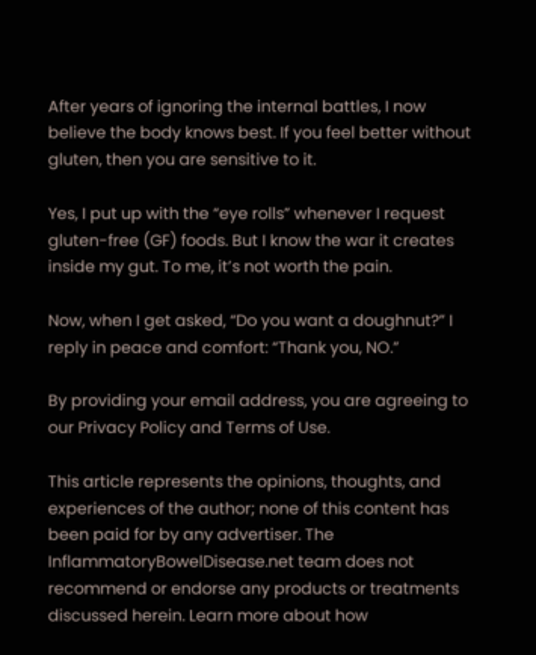After years of ignoring the internal battles, I now believe the body knows best. If you feel better without gluten, then you are sensitive to it.

Yes, I put up with the “eye rolls” whenever I request gluten-free (GF) foods. But I know the war it creates inside my gut. To me, it’s not worth the pain.

Now, when I get asked, “Do you want a doughnut?” I reply in peace and comfort: “Thank you, NO.”

By providing your email address, you are agreeing to our Privacy Policy and Terms of Use.

This article represents the opinions, thoughts, and experiences of the author; none of this content has been paid for by any advertiser. The InflammatoryBowelDisease.net team does not recommend or endorse any products or treatments discussed herein. Learn more about how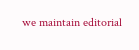we maintain editorial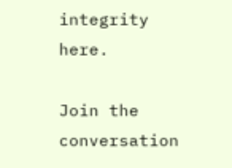integrity here.

Join the conversation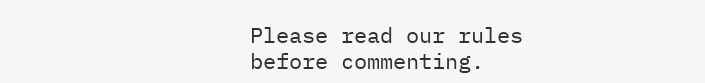Please read our rules before commenting.